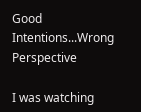Good Intentions...Wrong Perspective

I was watching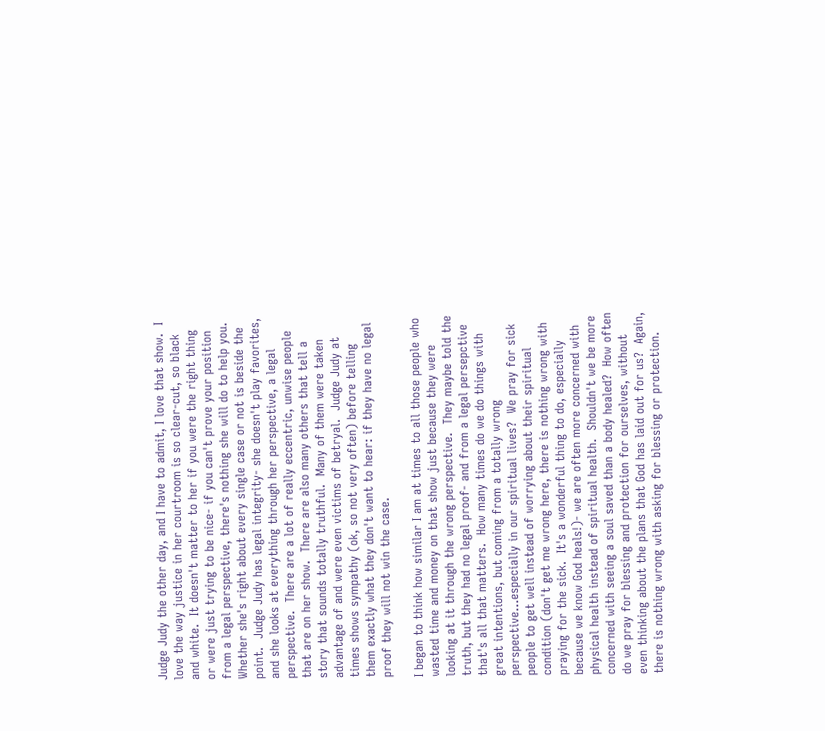Judge Judy the other day, and I have to admit, I love that show.  I love the way justice in her courtroom is so clear-cut, so black and white.  It doesn't matter to her if you were the right thing or were just trying to be nice- if you can't prove your position from a legal perspective, there's nothing she will do to help you.  Whether she's right about every single case or not is beside the point.  Judge Judy has legal integrity- she doesn't play favorites, and she looks at everything through her perspective, a legal perspective.  There are a lot of really eccentric, unwise people that are on her show.  There are also many others that tell a story that sounds totally truthful.  Many of them were taken advantage of and were even victims of betryal.  Judge Judy at times shows sympathy (ok, so not very often) before telling them exactly what they don't want to hear: if they have no legal proof they will not win the case.

I began to think how similar I am at times to all those people who wasted time and money on that show just because they were looking at it through the wrong perspective.  They maybe told the truth, but they had no legal proof- and from a legal persepctive that's all that matters.  How many times do we do things with great intentions, but coming from a totally wrong perspective...especially in our spiritual lives?  We pray for sick people to get well instead of worrying about their spiritual condition (don't get me wrong here, there is nothing wrong with praying for the sick.  It's a wonderful thing to do, especially because we know God heals!)- we are often more concerned with physical health instead of spiritual health.  Shouldn't we be more concerned with seeing a soul saved than a body healed?  How often do we pray for blessing and protection for ourselves, without even thinking about the plans that God has laid out for us?  Again, there is nothing wrong with asking for blessing or protection.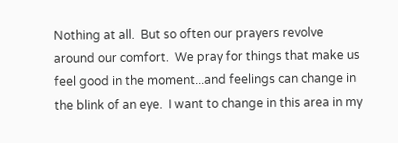Nothing at all.  But so often our prayers revolve around our comfort.  We pray for things that make us feel good in the moment...and feelings can change in the blink of an eye.  I want to change in this area in my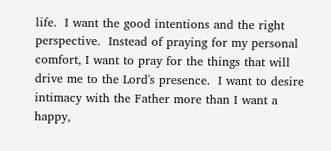life.  I want the good intentions and the right perspective.  Instead of praying for my personal comfort, I want to pray for the things that will drive me to the Lord's presence.  I want to desire intimacy with the Father more than I want a happy,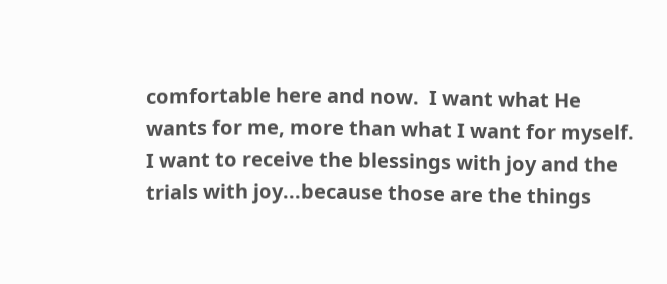comfortable here and now.  I want what He wants for me, more than what I want for myself.  I want to receive the blessings with joy and the trials with joy...because those are the things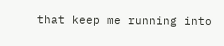that keep me running into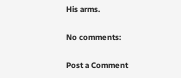His arms.

No comments:

Post a Comment